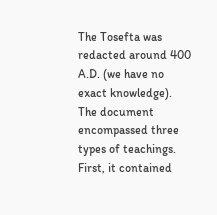The Tosefta was redacted around 400 A.D. (we have no exact knowledge). The document encompassed three types of teachings. First, it contained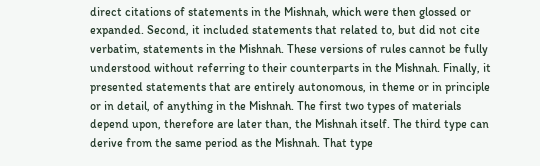direct citations of statements in the Mishnah, which were then glossed or expanded. Second, it included statements that related to, but did not cite verbatim, statements in the Mishnah. These versions of rules cannot be fully understood without referring to their counterparts in the Mishnah. Finally, it presented statements that are entirely autonomous, in theme or in principle or in detail, of anything in the Mishnah. The first two types of materials depend upon, therefore are later than, the Mishnah itself. The third type can derive from the same period as the Mishnah. That type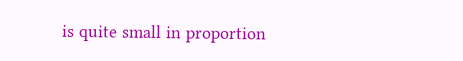is quite small in proportion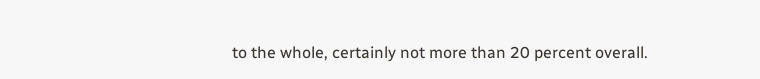to the whole, certainly not more than 20 percent overall.